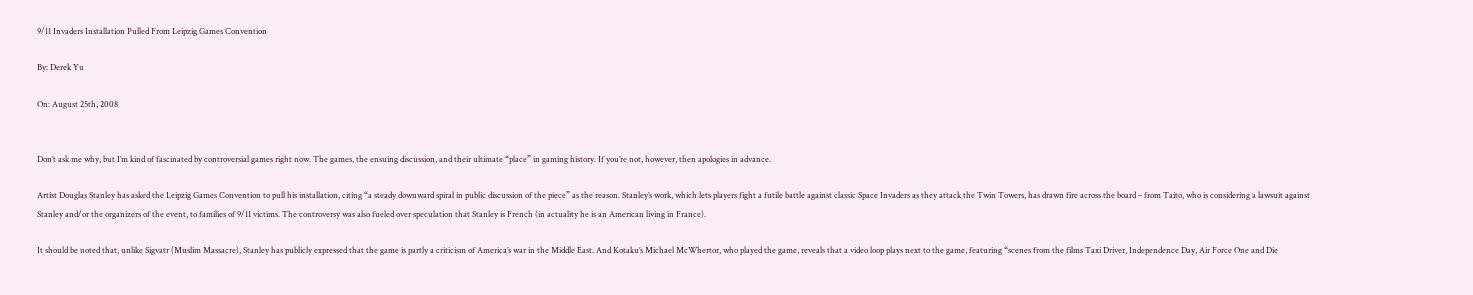9/11 Invaders Installation Pulled From Leipzig Games Convention

By: Derek Yu

On: August 25th, 2008


Don’t ask me why, but I’m kind of fascinated by controversial games right now. The games, the ensuing discussion, and their ultimate “place” in gaming history. If you’re not, however, then apologies in advance.

Artist Douglas Stanley has asked the Leipzig Games Convention to pull his installation, citing “a steady downward spiral in public discussion of the piece” as the reason. Stanley’s work, which lets players fight a futile battle against classic Space Invaders as they attack the Twin Towers, has drawn fire across the board – from Taito, who is considering a lawsuit against Stanley and/or the organizers of the event, to families of 9/11 victims. The controversy was also fueled over speculation that Stanley is French (in actuality he is an American living in France).

It should be noted that, unlike Sigvatr (Muslim Massacre), Stanley has publicly expressed that the game is partly a criticism of America’s war in the Middle East. And Kotaku’s Michael McWhertor, who played the game, reveals that a video loop plays next to the game, featuring “scenes from the films Taxi Driver, Independence Day, Air Force One and Die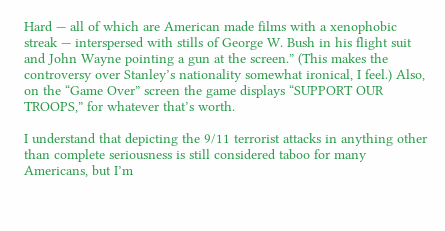Hard — all of which are American made films with a xenophobic streak — interspersed with stills of George W. Bush in his flight suit and John Wayne pointing a gun at the screen.” (This makes the controversy over Stanley’s nationality somewhat ironical, I feel.) Also, on the “Game Over” screen the game displays “SUPPORT OUR TROOPS,” for whatever that’s worth.

I understand that depicting the 9/11 terrorist attacks in anything other than complete seriousness is still considered taboo for many Americans, but I’m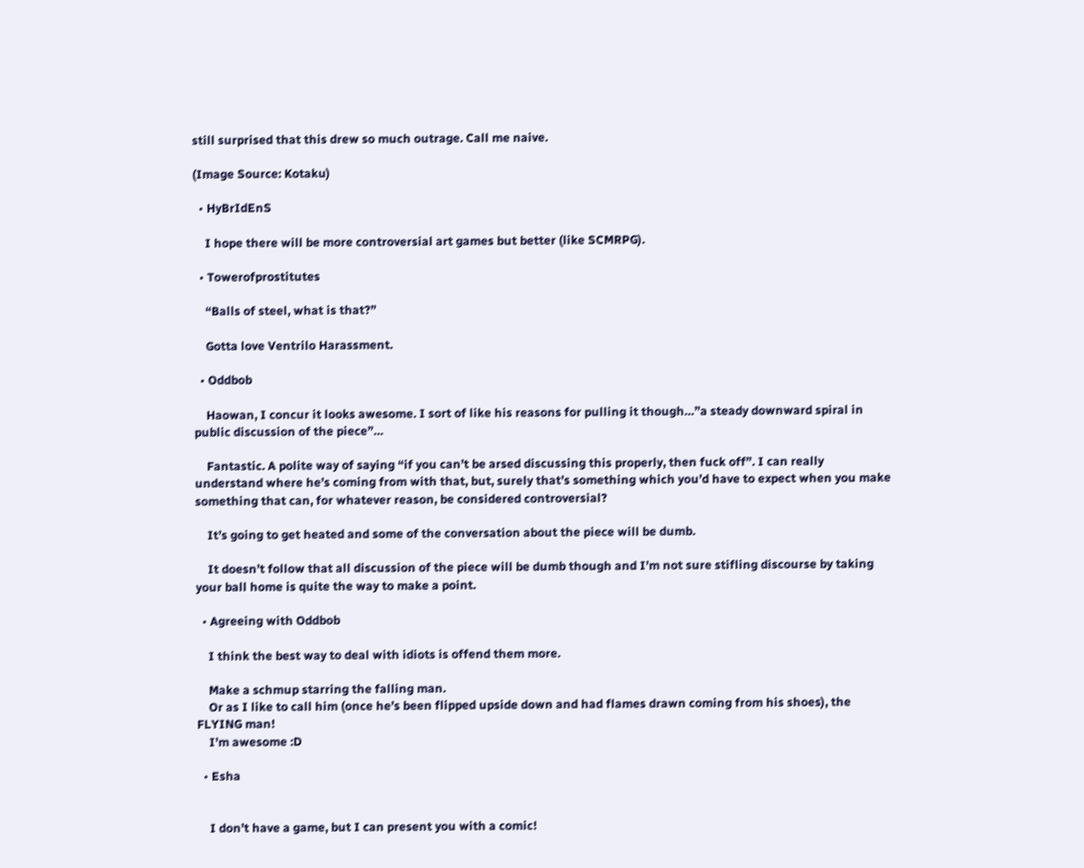still surprised that this drew so much outrage. Call me naive.

(Image Source: Kotaku)

  • HyBrIdEnS

    I hope there will be more controversial art games but better (like SCMRPG).

  • Towerofprostitutes

    “Balls of steel, what is that?”

    Gotta love Ventrilo Harassment.

  • Oddbob

    Haowan, I concur it looks awesome. I sort of like his reasons for pulling it though…”a steady downward spiral in public discussion of the piece”…

    Fantastic. A polite way of saying “if you can’t be arsed discussing this properly, then fuck off”. I can really understand where he’s coming from with that, but, surely that’s something which you’d have to expect when you make something that can, for whatever reason, be considered controversial?

    It’s going to get heated and some of the conversation about the piece will be dumb.

    It doesn’t follow that all discussion of the piece will be dumb though and I’m not sure stifling discourse by taking your ball home is quite the way to make a point.

  • Agreeing with Oddbob

    I think the best way to deal with idiots is offend them more.

    Make a schmup starring the falling man.
    Or as I like to call him (once he’s been flipped upside down and had flames drawn coming from his shoes), the FLYING man!
    I’m awesome :D

  • Esha


    I don’t have a game, but I can present you with a comic!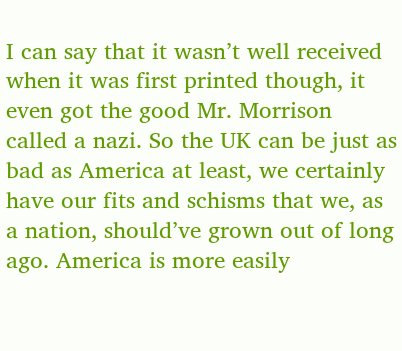I can say that it wasn’t well received when it was first printed though, it even got the good Mr. Morrison called a nazi. So the UK can be just as bad as America at least, we certainly have our fits and schisms that we, as a nation, should’ve grown out of long ago. America is more easily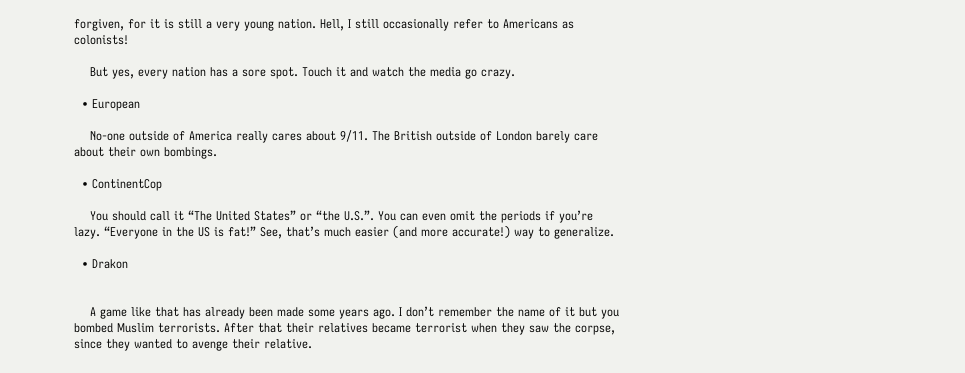forgiven, for it is still a very young nation. Hell, I still occasionally refer to Americans as colonists!

    But yes, every nation has a sore spot. Touch it and watch the media go crazy.

  • European

    No-one outside of America really cares about 9/11. The British outside of London barely care about their own bombings.

  • ContinentCop

    You should call it “The United States” or “the U.S.”. You can even omit the periods if you’re lazy. “Everyone in the US is fat!” See, that’s much easier (and more accurate!) way to generalize.

  • Drakon


    A game like that has already been made some years ago. I don’t remember the name of it but you bombed Muslim terrorists. After that their relatives became terrorist when they saw the corpse, since they wanted to avenge their relative.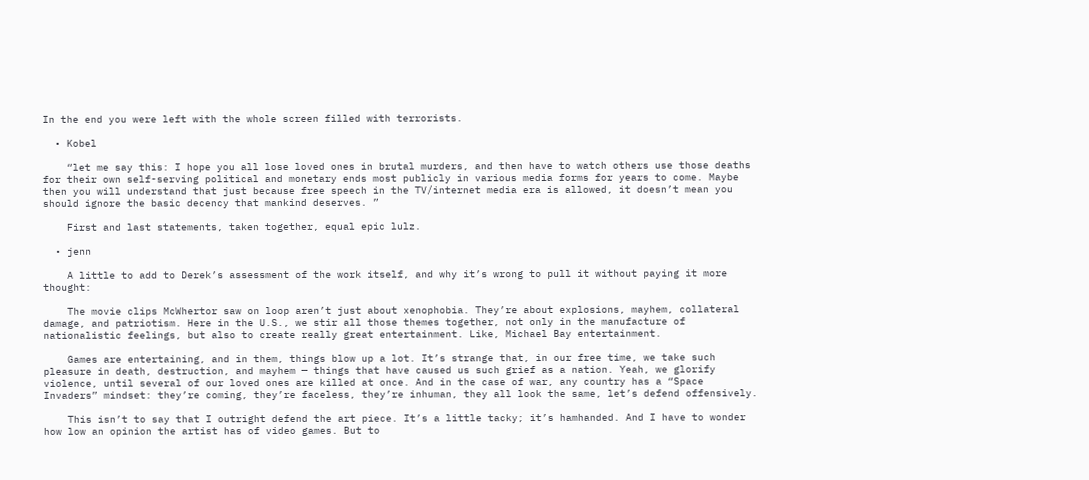In the end you were left with the whole screen filled with terrorists.

  • Kobel

    “let me say this: I hope you all lose loved ones in brutal murders, and then have to watch others use those deaths for their own self-serving political and monetary ends most publicly in various media forms for years to come. Maybe then you will understand that just because free speech in the TV/internet media era is allowed, it doesn’t mean you should ignore the basic decency that mankind deserves. ”

    First and last statements, taken together, equal epic lulz.

  • jenn

    A little to add to Derek’s assessment of the work itself, and why it’s wrong to pull it without paying it more thought:

    The movie clips McWhertor saw on loop aren’t just about xenophobia. They’re about explosions, mayhem, collateral damage, and patriotism. Here in the U.S., we stir all those themes together, not only in the manufacture of nationalistic feelings, but also to create really great entertainment. Like, Michael Bay entertainment.

    Games are entertaining, and in them, things blow up a lot. It’s strange that, in our free time, we take such pleasure in death, destruction, and mayhem — things that have caused us such grief as a nation. Yeah, we glorify violence, until several of our loved ones are killed at once. And in the case of war, any country has a “Space Invaders” mindset: they’re coming, they’re faceless, they’re inhuman, they all look the same, let’s defend offensively.

    This isn’t to say that I outright defend the art piece. It’s a little tacky; it’s hamhanded. And I have to wonder how low an opinion the artist has of video games. But to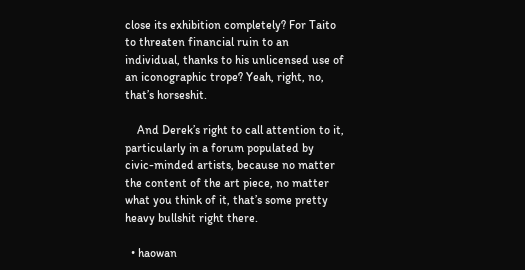close its exhibition completely? For Taito to threaten financial ruin to an individual, thanks to his unlicensed use of an iconographic trope? Yeah, right, no, that’s horseshit.

    And Derek’s right to call attention to it, particularly in a forum populated by civic-minded artists, because no matter the content of the art piece, no matter what you think of it, that’s some pretty heavy bullshit right there.

  • haowan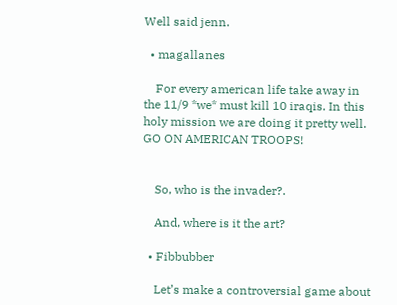Well said jenn.

  • magallanes

    For every american life take away in the 11/9 *we* must kill 10 iraqis. In this holy mission we are doing it pretty well. GO ON AMERICAN TROOPS!


    So, who is the invader?.

    And, where is it the art?

  • Fibbubber

    Let’s make a controversial game about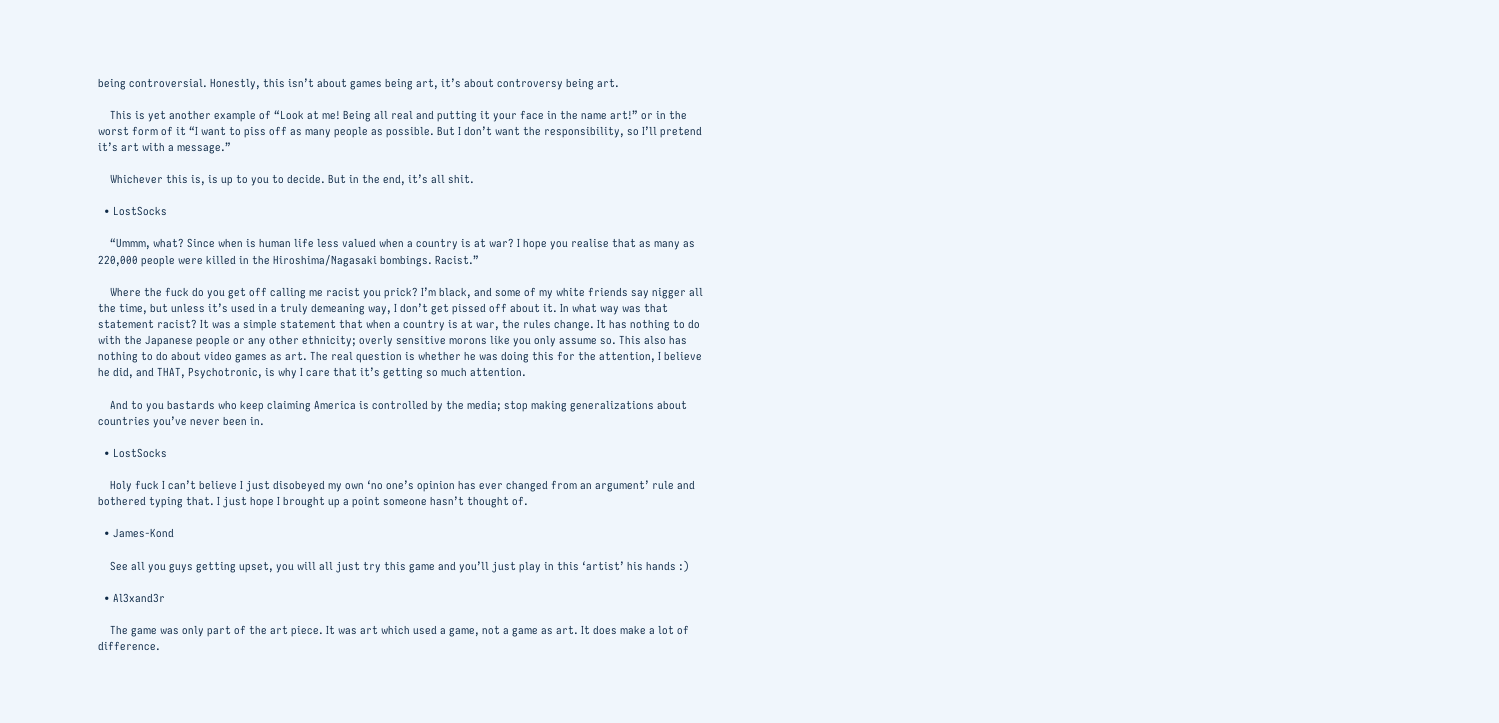being controversial. Honestly, this isn’t about games being art, it’s about controversy being art.

    This is yet another example of “Look at me! Being all real and putting it your face in the name art!” or in the worst form of it “I want to piss off as many people as possible. But I don’t want the responsibility, so I’ll pretend it’s art with a message.”

    Whichever this is, is up to you to decide. But in the end, it’s all shit.

  • LostSocks

    “Ummm, what? Since when is human life less valued when a country is at war? I hope you realise that as many as 220,000 people were killed in the Hiroshima/Nagasaki bombings. Racist.”

    Where the fuck do you get off calling me racist you prick? I’m black, and some of my white friends say nigger all the time, but unless it’s used in a truly demeaning way, I don’t get pissed off about it. In what way was that statement racist? It was a simple statement that when a country is at war, the rules change. It has nothing to do with the Japanese people or any other ethnicity; overly sensitive morons like you only assume so. This also has nothing to do about video games as art. The real question is whether he was doing this for the attention, I believe he did, and THAT, Psychotronic, is why I care that it’s getting so much attention.

    And to you bastards who keep claiming America is controlled by the media; stop making generalizations about countries you’ve never been in.

  • LostSocks

    Holy fuck I can’t believe I just disobeyed my own ‘no one’s opinion has ever changed from an argument’ rule and bothered typing that. I just hope I brought up a point someone hasn’t thought of.

  • James-Kond

    See all you guys getting upset, you will all just try this game and you’ll just play in this ‘artist’ his hands :)

  • Al3xand3r

    The game was only part of the art piece. It was art which used a game, not a game as art. It does make a lot of difference.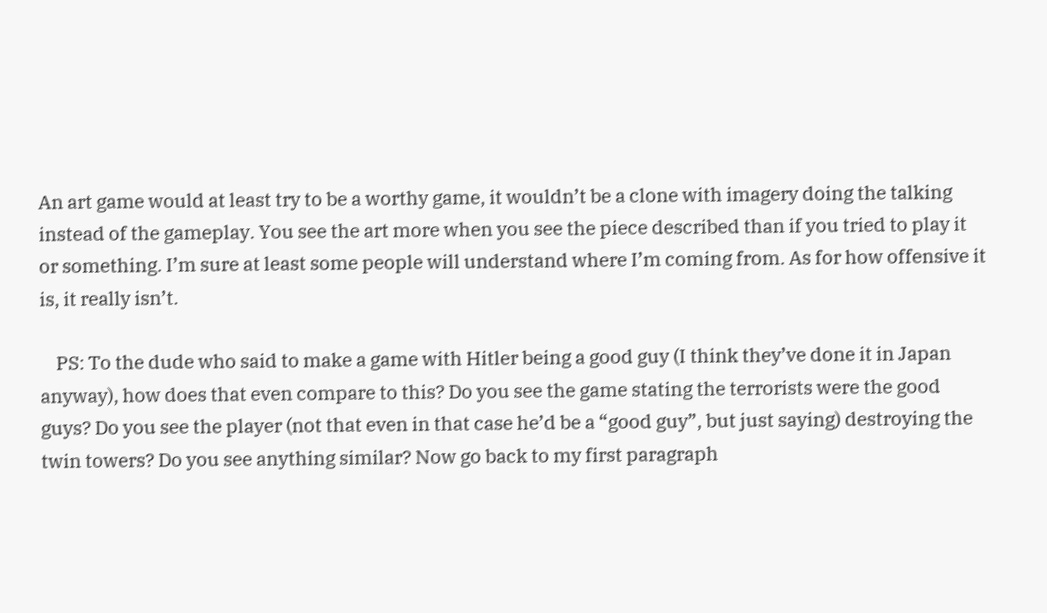An art game would at least try to be a worthy game, it wouldn’t be a clone with imagery doing the talking instead of the gameplay. You see the art more when you see the piece described than if you tried to play it or something. I’m sure at least some people will understand where I’m coming from. As for how offensive it is, it really isn’t.

    PS: To the dude who said to make a game with Hitler being a good guy (I think they’ve done it in Japan anyway), how does that even compare to this? Do you see the game stating the terrorists were the good guys? Do you see the player (not that even in that case he’d be a “good guy”, but just saying) destroying the twin towers? Do you see anything similar? Now go back to my first paragraph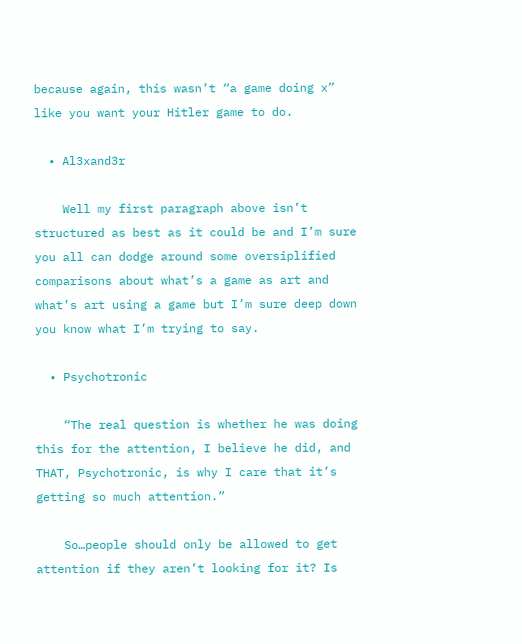because again, this wasn’t “a game doing x” like you want your Hitler game to do.

  • Al3xand3r

    Well my first paragraph above isn’t structured as best as it could be and I’m sure you all can dodge around some oversiplified comparisons about what’s a game as art and what’s art using a game but I’m sure deep down you know what I’m trying to say.

  • Psychotronic

    “The real question is whether he was doing this for the attention, I believe he did, and THAT, Psychotronic, is why I care that it’s getting so much attention.”

    So…people should only be allowed to get attention if they aren’t looking for it? Is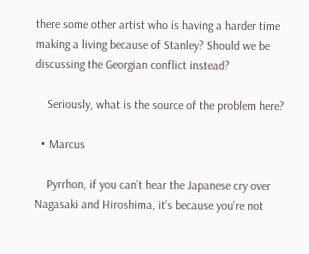there some other artist who is having a harder time making a living because of Stanley? Should we be discussing the Georgian conflict instead?

    Seriously, what is the source of the problem here?

  • Marcus

    Pyrrhon, if you can’t hear the Japanese cry over Nagasaki and Hiroshima, it’s because you’re not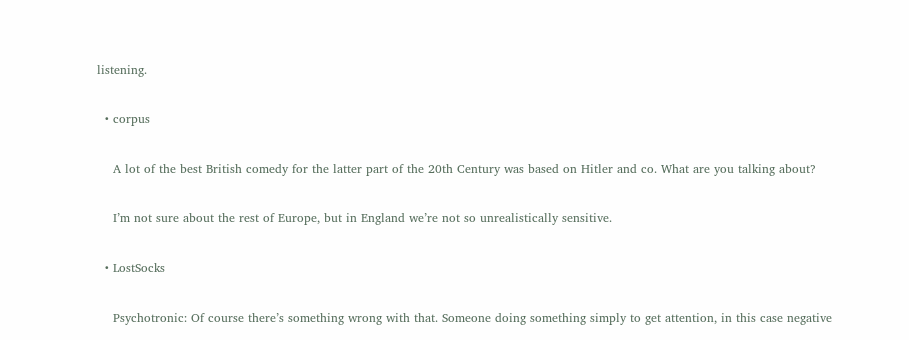listening.

  • corpus

    A lot of the best British comedy for the latter part of the 20th Century was based on Hitler and co. What are you talking about?

    I’m not sure about the rest of Europe, but in England we’re not so unrealistically sensitive.

  • LostSocks

    Psychotronic: Of course there’s something wrong with that. Someone doing something simply to get attention, in this case negative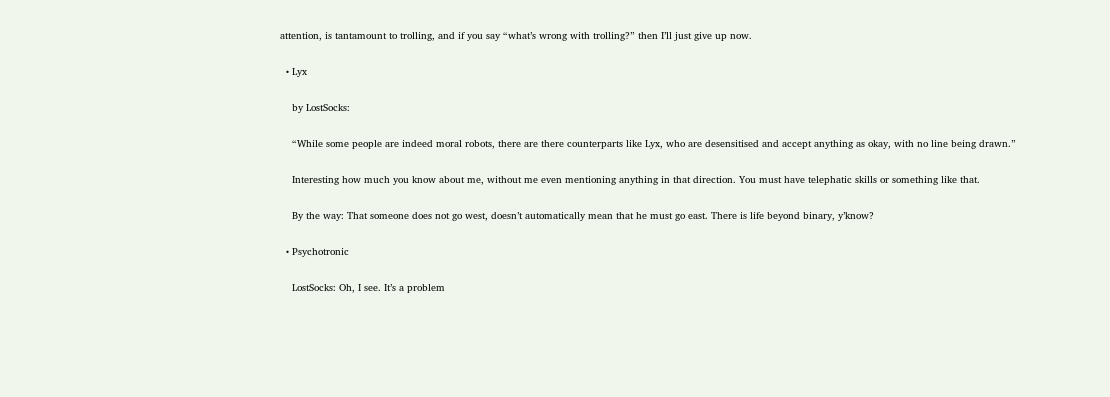attention, is tantamount to trolling, and if you say “what’s wrong with trolling?” then I’ll just give up now.

  • Lyx

    by LostSocks:

    “While some people are indeed moral robots, there are there counterparts like Lyx, who are desensitised and accept anything as okay, with no line being drawn.”

    Interesting how much you know about me, without me even mentioning anything in that direction. You must have telephatic skills or something like that.

    By the way: That someone does not go west, doesn’t automatically mean that he must go east. There is life beyond binary, y’know?

  • Psychotronic

    LostSocks: Oh, I see. It’s a problem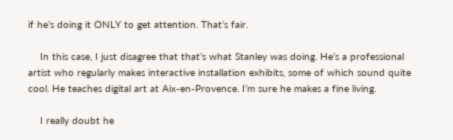if he’s doing it ONLY to get attention. That’s fair.

    In this case, I just disagree that that’s what Stanley was doing. He’s a professional artist who regularly makes interactive installation exhibits, some of which sound quite cool. He teaches digital art at Aix-en-Provence. I’m sure he makes a fine living.

    I really doubt he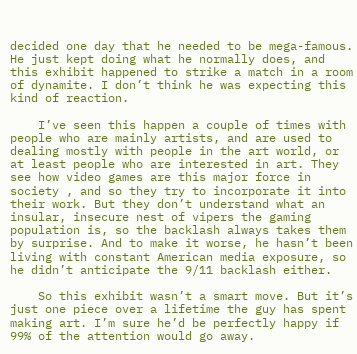decided one day that he needed to be mega-famous. He just kept doing what he normally does, and this exhibit happened to strike a match in a room of dynamite. I don’t think he was expecting this kind of reaction.

    I’ve seen this happen a couple of times with people who are mainly artists, and are used to dealing mostly with people in the art world, or at least people who are interested in art. They see how video games are this major force in society , and so they try to incorporate it into their work. But they don’t understand what an insular, insecure nest of vipers the gaming population is, so the backlash always takes them by surprise. And to make it worse, he hasn’t been living with constant American media exposure, so he didn’t anticipate the 9/11 backlash either.

    So this exhibit wasn’t a smart move. But it’s just one piece over a lifetime the guy has spent making art. I’m sure he’d be perfectly happy if 99% of the attention would go away.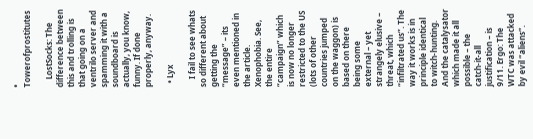• Towerofprostitutes

    LostSocks: The difference between this and trolling is that going on a ventrilo server and spamming it with a soundboard is actually, you know, funny. If done properly, anyway.

  • Lyx

    I fail to see whats so different about getting the “message” – its even mentioned in the article. Xenophobia. See, the entire “campaign” which is now no longer restricted to the US (lots of other countries jumped on the waggon) is based on there being some external – yet strangely elusive – threat, which “infiltrated us”. The way it works is in principle identical to witch-hunting. And the catalysator which made it all possible – the catch-it-all justification – is 9/11. Ergo: The WTC was attacked by evil “aliens”.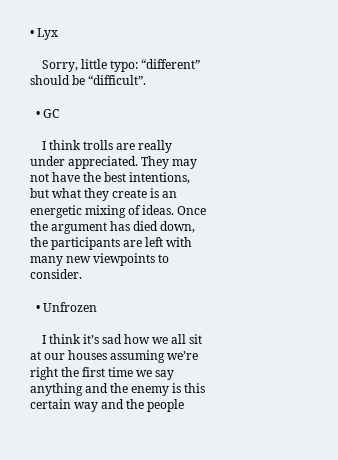• Lyx

    Sorry, little typo: “different” should be “difficult”.

  • GC

    I think trolls are really under appreciated. They may not have the best intentions, but what they create is an energetic mixing of ideas. Once the argument has died down, the participants are left with many new viewpoints to consider.

  • Unfrozen

    I think it’s sad how we all sit at our houses assuming we’re right the first time we say anything and the enemy is this certain way and the people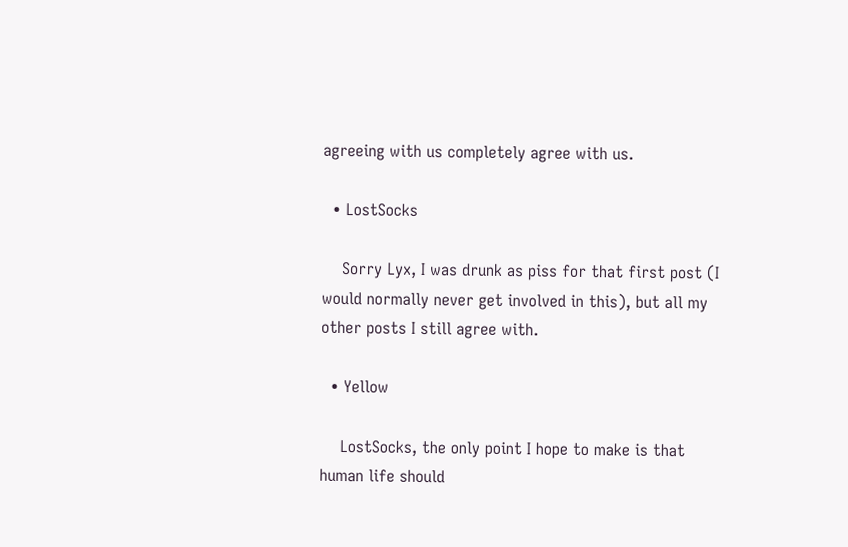agreeing with us completely agree with us.

  • LostSocks

    Sorry Lyx, I was drunk as piss for that first post (I would normally never get involved in this), but all my other posts I still agree with.

  • Yellow

    LostSocks, the only point I hope to make is that human life should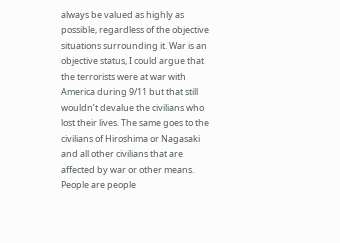always be valued as highly as possible, regardless of the objective situations surrounding it. War is an objective status, I could argue that the terrorists were at war with America during 9/11 but that still wouldn’t devalue the civilians who lost their lives. The same goes to the civilians of Hiroshima or Nagasaki and all other civilians that are affected by war or other means. People are people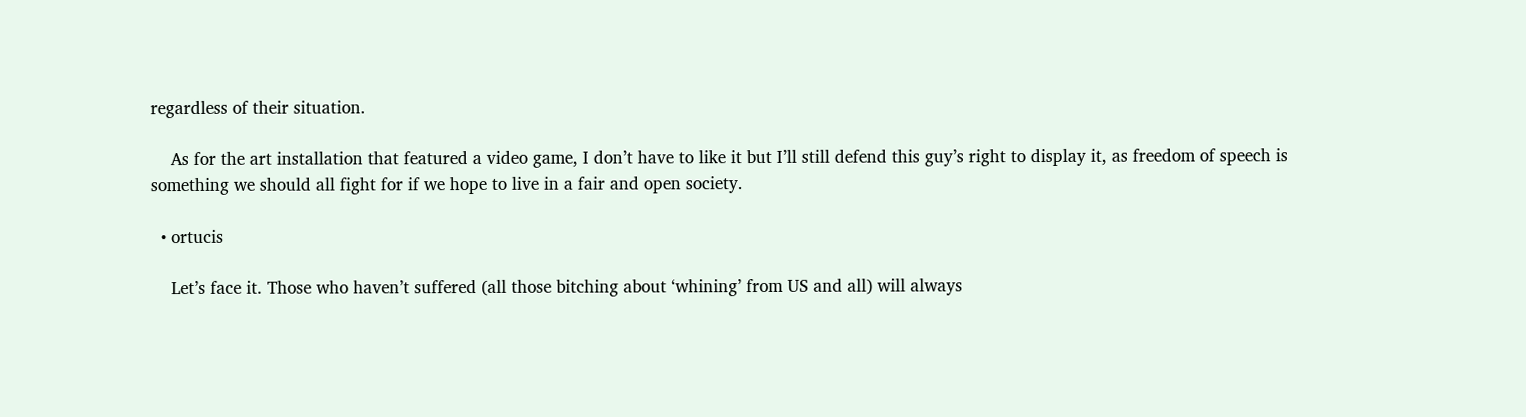regardless of their situation.

    As for the art installation that featured a video game, I don’t have to like it but I’ll still defend this guy’s right to display it, as freedom of speech is something we should all fight for if we hope to live in a fair and open society.

  • ortucis

    Let’s face it. Those who haven’t suffered (all those bitching about ‘whining’ from US and all) will always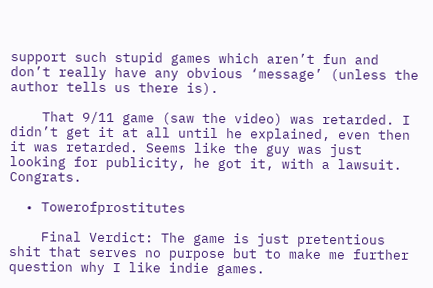support such stupid games which aren’t fun and don’t really have any obvious ‘message’ (unless the author tells us there is).

    That 9/11 game (saw the video) was retarded. I didn’t get it at all until he explained, even then it was retarded. Seems like the guy was just looking for publicity, he got it, with a lawsuit. Congrats.

  • Towerofprostitutes

    Final Verdict: The game is just pretentious shit that serves no purpose but to make me further question why I like indie games.